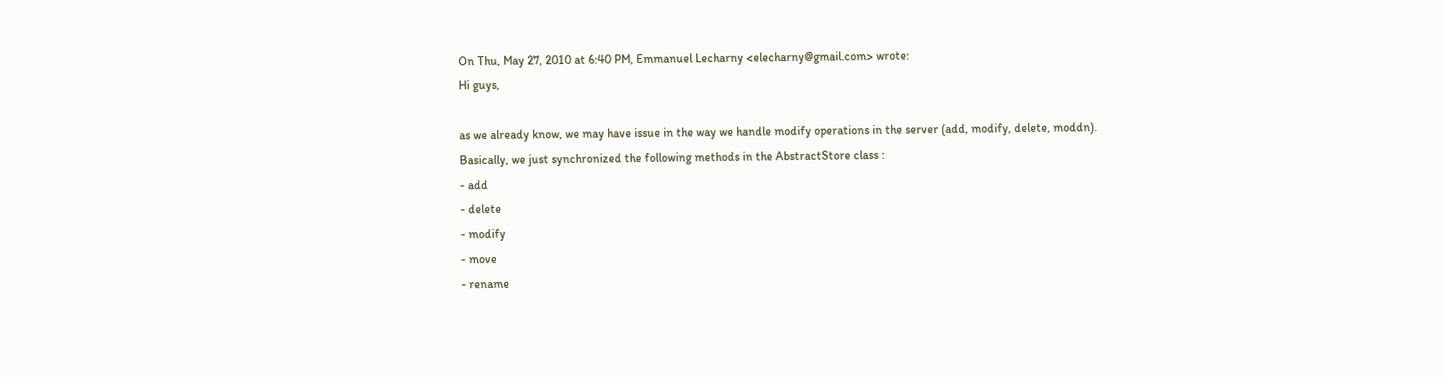On Thu, May 27, 2010 at 6:40 PM, Emmanuel Lecharny <elecharny@gmail.com> wrote:
Hi guys,

as we already know, we may have issue in the way we handle modify operations in the server (add, modify, delete, moddn). Basically, we just synchronized the following methods in the AbstractStore class :
- add
- delete
- modify
- move
- rename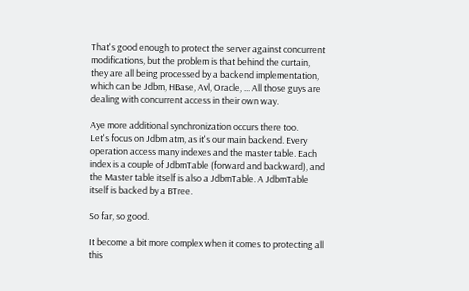That's good enough to protect the server against concurrent modifications, but the problem is that behind the curtain, they are all being processed by a backend implementation, which can be Jdbm, HBase, Avl, Oracle, ... All those guys are dealing with concurrent access in their own way.

Aye more additional synchronization occurs there too.
Let's focus on Jdbm atm, as it's our main backend. Every operation access many indexes and the master table. Each index is a couple of JdbmTable (forward and backward), and the Master table itself is also a JdbmTable. A JdbmTable itself is backed by a BTree.

So far, so good.

It become a bit more complex when it comes to protecting all this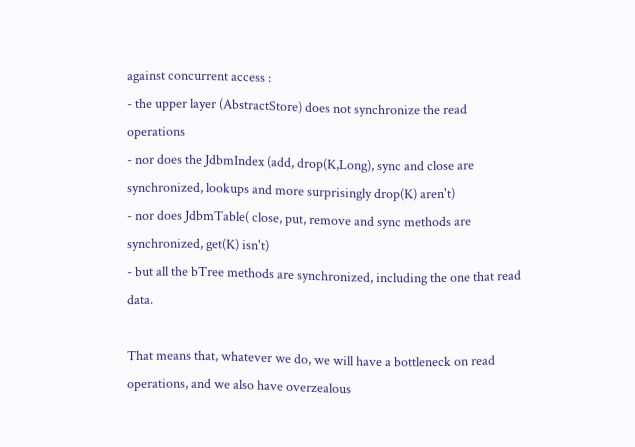against concurrent access :
- the upper layer (AbstractStore) does not synchronize the read operations
- nor does the JdbmIndex (add, drop(K,Long), sync and close are synchronized, lookups and more surprisingly drop(K) aren't)
- nor does JdbmTable( close, put, remove and sync methods are synchronized, get(K) isn't)
- but all the bTree methods are synchronized, including the one that read data.

That means that, whatever we do, we will have a bottleneck on read operations, and we also have overzealous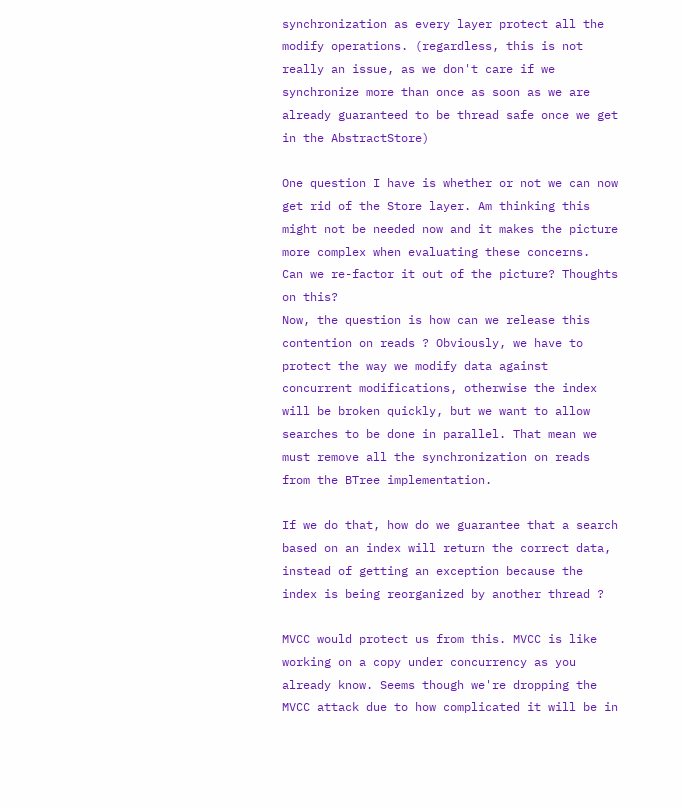synchronization as every layer protect all the modify operations. (regardless, this is not really an issue, as we don't care if we synchronize more than once as soon as we are already guaranteed to be thread safe once we get in the AbstractStore)

One question I have is whether or not we can now get rid of the Store layer. Am thinking this might not be needed now and it makes the picture more complex when evaluating these concerns.  Can we re-factor it out of the picture? Thoughts on this?
Now, the question is how can we release this contention on reads ? Obviously, we have to protect the way we modify data against concurrent modifications, otherwise the index will be broken quickly, but we want to allow searches to be done in parallel. That mean we must remove all the synchronization on reads from the BTree implementation.

If we do that, how do we guarantee that a search based on an index will return the correct data, instead of getting an exception because the index is being reorganized by another thread ?

MVCC would protect us from this. MVCC is like working on a copy under concurrency as you already know. Seems though we're dropping the MVCC attack due to how complicated it will be in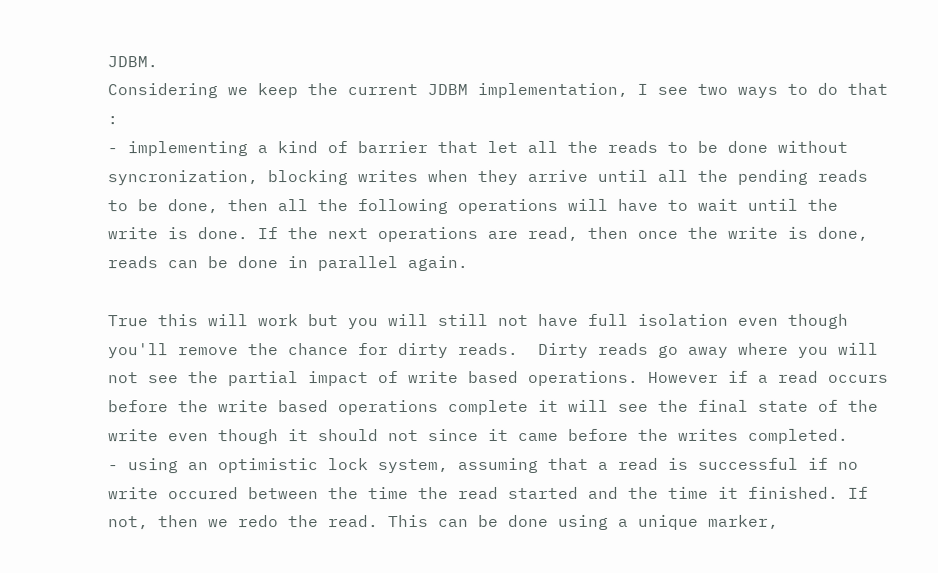JDBM.
Considering we keep the current JDBM implementation, I see two ways to do that :
- implementing a kind of barrier that let all the reads to be done without syncronization, blocking writes when they arrive until all the pending reads to be done, then all the following operations will have to wait until the write is done. If the next operations are read, then once the write is done, reads can be done in parallel again.

True this will work but you will still not have full isolation even though you'll remove the chance for dirty reads.  Dirty reads go away where you will not see the partial impact of write based operations. However if a read occurs before the write based operations complete it will see the final state of the write even though it should not since it came before the writes completed.
- using an optimistic lock system, assuming that a read is successful if no write occured between the time the read started and the time it finished. If not, then we redo the read. This can be done using a unique marker,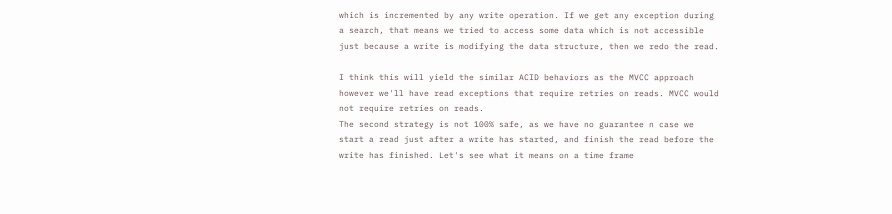which is incremented by any write operation. If we get any exception during a search, that means we tried to access some data which is not accessible just because a write is modifying the data structure, then we redo the read.

I think this will yield the similar ACID behaviors as the MVCC approach however we'll have read exceptions that require retries on reads. MVCC would not require retries on reads.
The second strategy is not 100% safe, as we have no guarantee n case we start a read just after a write has started, and finish the read before the write has finished. Let's see what it means on a time frame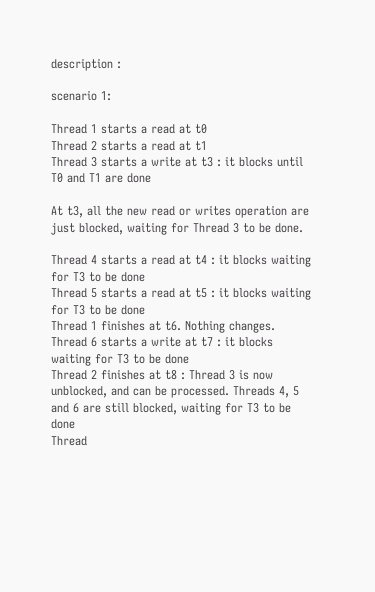description :

scenario 1:

Thread 1 starts a read at t0
Thread 2 starts a read at t1
Thread 3 starts a write at t3 : it blocks until T0 and T1 are done

At t3, all the new read or writes operation are just blocked, waiting for Thread 3 to be done.

Thread 4 starts a read at t4 : it blocks waiting for T3 to be done
Thread 5 starts a read at t5 : it blocks waiting for T3 to be done
Thread 1 finishes at t6. Nothing changes.
Thread 6 starts a write at t7 : it blocks waiting for T3 to be done
Thread 2 finishes at t8 : Thread 3 is now unblocked, and can be processed. Threads 4, 5 and 6 are still blocked, waiting for T3 to be done
Thread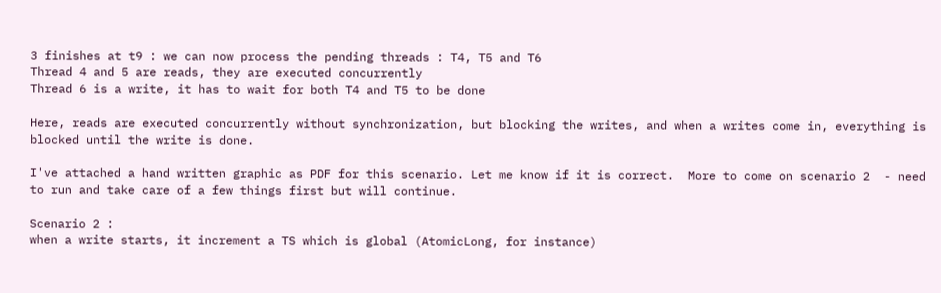3 finishes at t9 : we can now process the pending threads : T4, T5 and T6
Thread 4 and 5 are reads, they are executed concurrently
Thread 6 is a write, it has to wait for both T4 and T5 to be done

Here, reads are executed concurrently without synchronization, but blocking the writes, and when a writes come in, everything is blocked until the write is done.

I've attached a hand written graphic as PDF for this scenario. Let me know if it is correct.  More to come on scenario 2  - need to run and take care of a few things first but will continue.

Scenario 2 :
when a write starts, it increment a TS which is global (AtomicLong, for instance)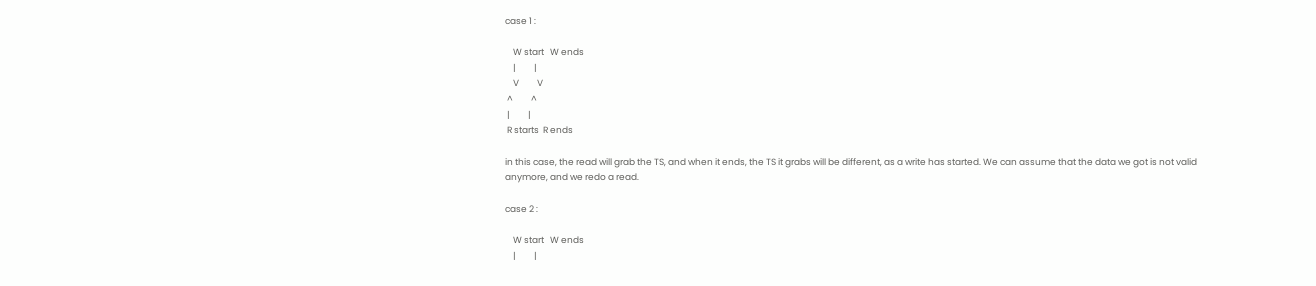case 1 :

    W start   W ends
    |         |
    V         V
 ^         ^
 |         |
 R starts  R ends

in this case, the read will grab the TS, and when it ends, the TS it grabs will be different, as a write has started. We can assume that the data we got is not valid anymore, and we redo a read.

case 2 :

    W start   W ends
    |         |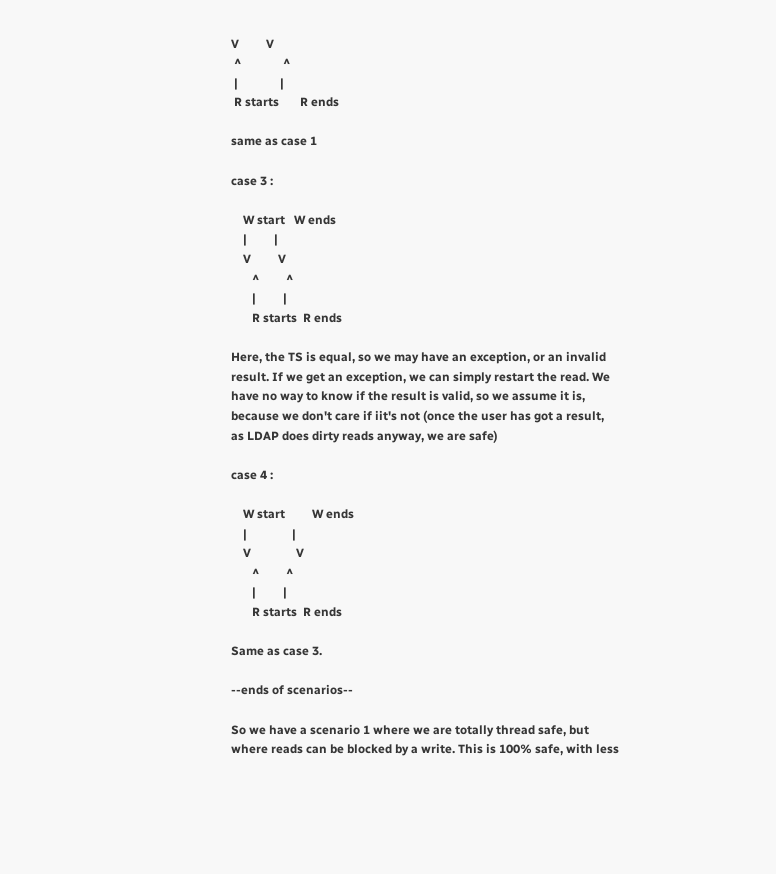V         V
 ^              ^
 |              |
 R starts       R ends

same as case 1

case 3 :

    W start   W ends
    |         |
    V         V
       ^         ^
       |         |
       R starts  R ends

Here, the TS is equal, so we may have an exception, or an invalid result. If we get an exception, we can simply restart the read. We have no way to know if the result is valid, so we assume it is, because we don't care if iit's not (once the user has got a result, as LDAP does dirty reads anyway, we are safe)

case 4 :

    W start         W ends
    |               |
    V               V
       ^         ^
       |         |
       R starts  R ends

Same as case 3.

--ends of scenarios--

So we have a scenario 1 where we are totally thread safe, but where reads can be blocked by a write. This is 100% safe, with less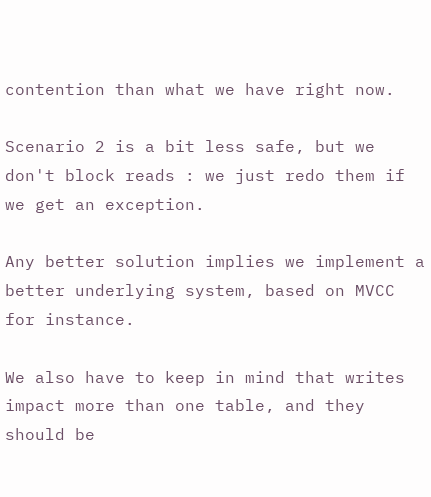contention than what we have right now.

Scenario 2 is a bit less safe, but we don't block reads : we just redo them if we get an exception.

Any better solution implies we implement a better underlying system, based on MVCC for instance.

We also have to keep in mind that writes impact more than one table, and they should be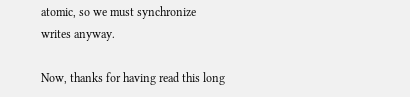atomic, so we must synchronize writes anyway.

Now, thanks for having read this long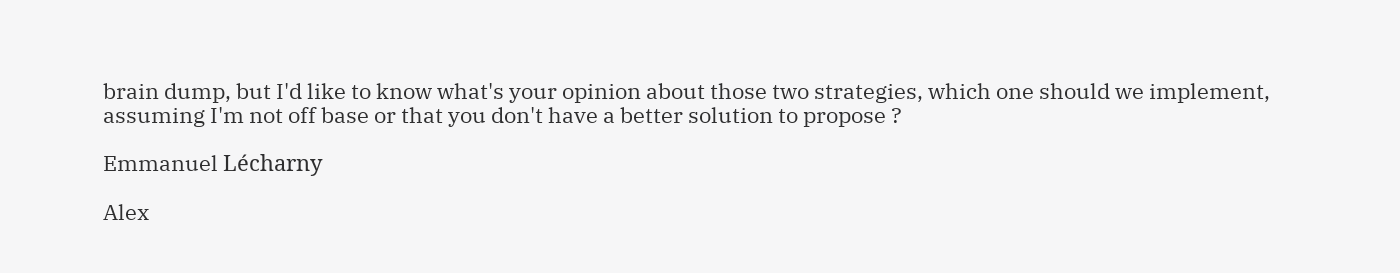brain dump, but I'd like to know what's your opinion about those two strategies, which one should we implement, assuming I'm not off base or that you don't have a better solution to propose ?

Emmanuel Lécharny

Alex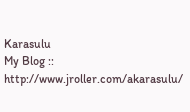Karasulu
My Blog :: http://www.jroller.com/akarasulu/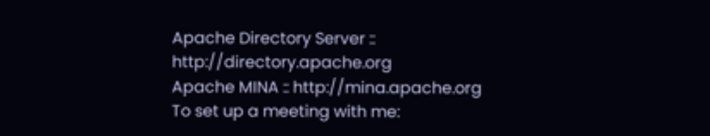Apache Directory Server :: http://directory.apache.org
Apache MINA :: http://mina.apache.org
To set up a meeting with me: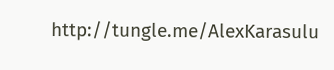http://tungle.me/AlexKarasulu